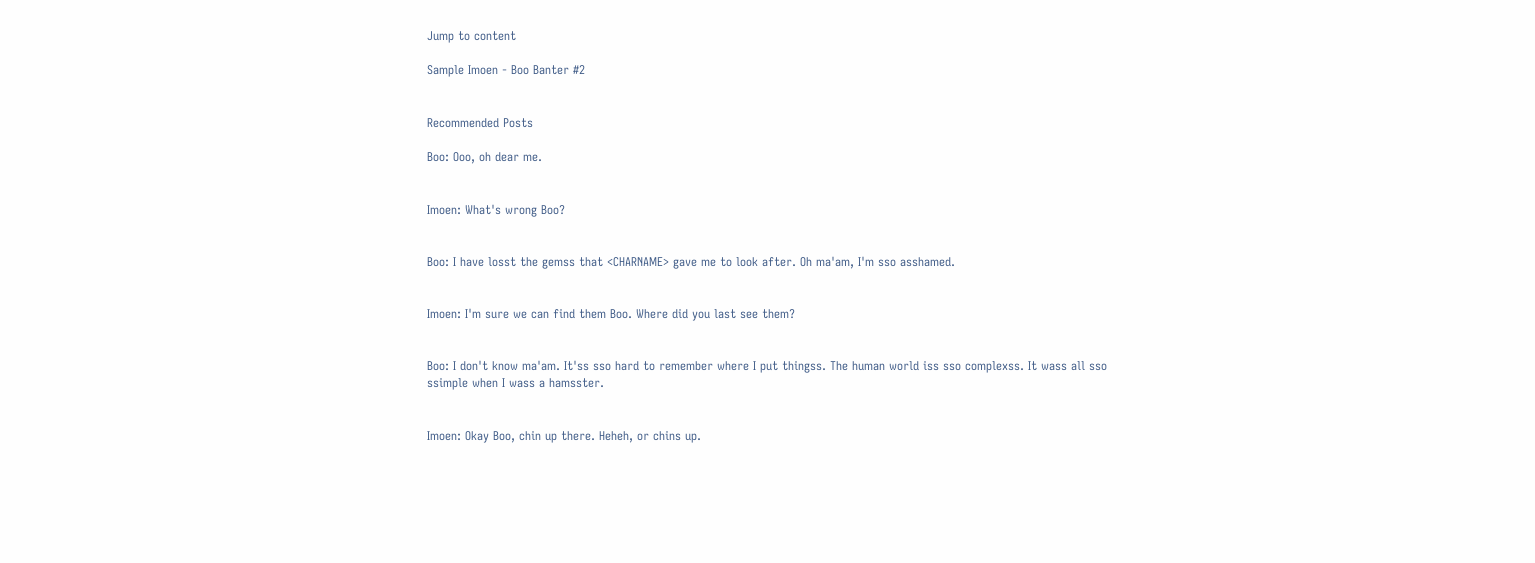Jump to content

Sample Imoen - Boo Banter #2


Recommended Posts

Boo: Ooo, oh dear me.


Imoen: What's wrong Boo?


Boo: I have losst the gemss that <CHARNAME> gave me to look after. Oh ma'am, I'm sso asshamed.


Imoen: I'm sure we can find them Boo. Where did you last see them?


Boo: I don't know ma'am. It'ss sso hard to remember where I put thingss. The human world iss sso complexss. It wass all sso ssimple when I wass a hamsster.


Imoen: Okay Boo, chin up there. Heheh, or chins up.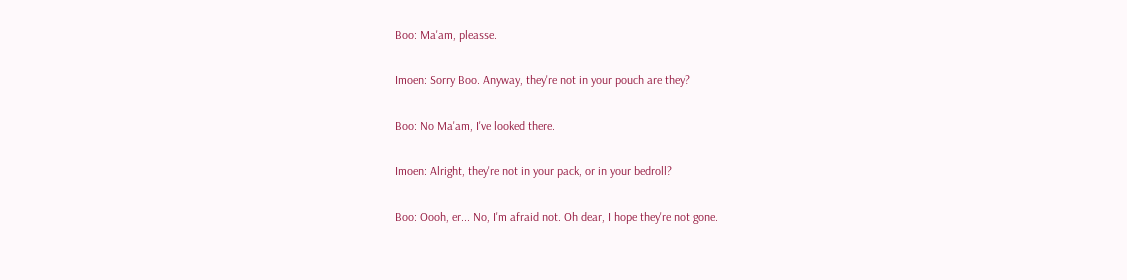Boo: Ma'am, pleasse.


Imoen: Sorry Boo. Anyway, they're not in your pouch are they?


Boo: No Ma'am, I've looked there.


Imoen: Alright, they're not in your pack, or in your bedroll?


Boo: Oooh, er... No, I'm afraid not. Oh dear, I hope they're not gone.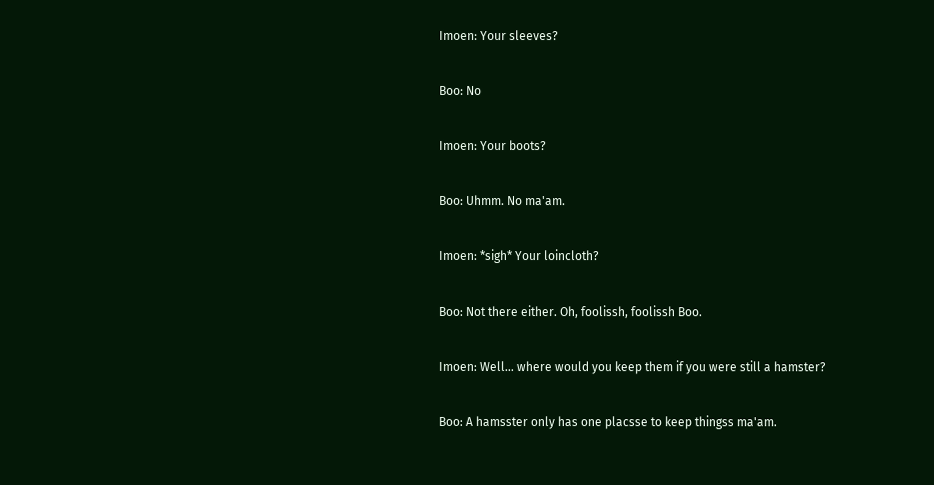Imoen: Your sleeves?


Boo: No


Imoen: Your boots?


Boo: Uhmm. No ma'am.


Imoen: *sigh* Your loincloth?


Boo: Not there either. Oh, foolissh, foolissh Boo.


Imoen: Well... where would you keep them if you were still a hamster?


Boo: A hamsster only has one placsse to keep thingss ma'am.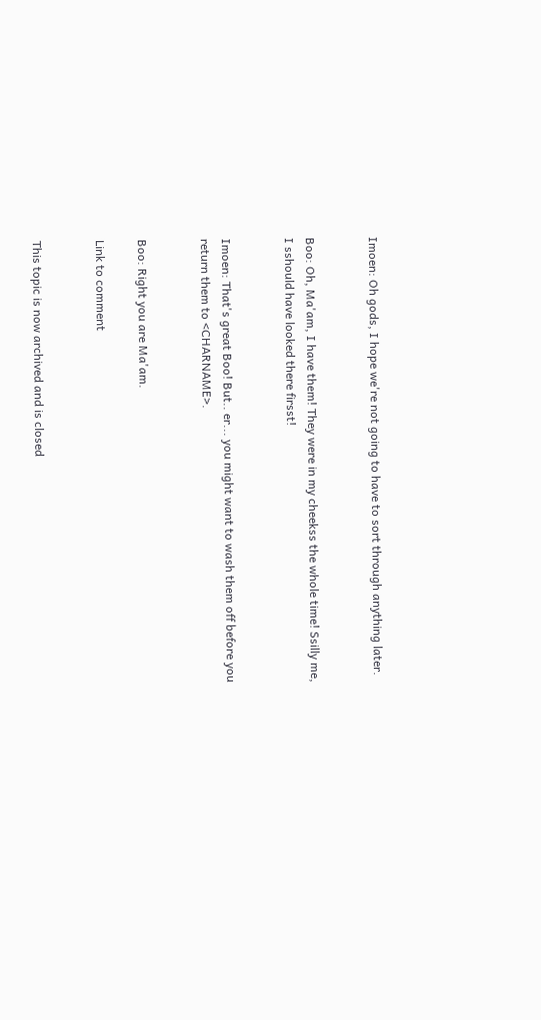Imoen: Oh gods, I hope we're not going to have to sort through anything later.


Boo: Oh, Ma'am, I have them! They were in my cheekss the whole time! Ssilly me, I sshould have looked there firsst!


Imoen: That's great Boo! But.. er... you might want to wash them off before you return them to <CHARNAME>.


Boo: Right you are Ma'am.

Link to comment


This topic is now archived and is closed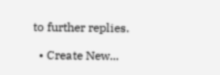to further replies.

  • Create New...